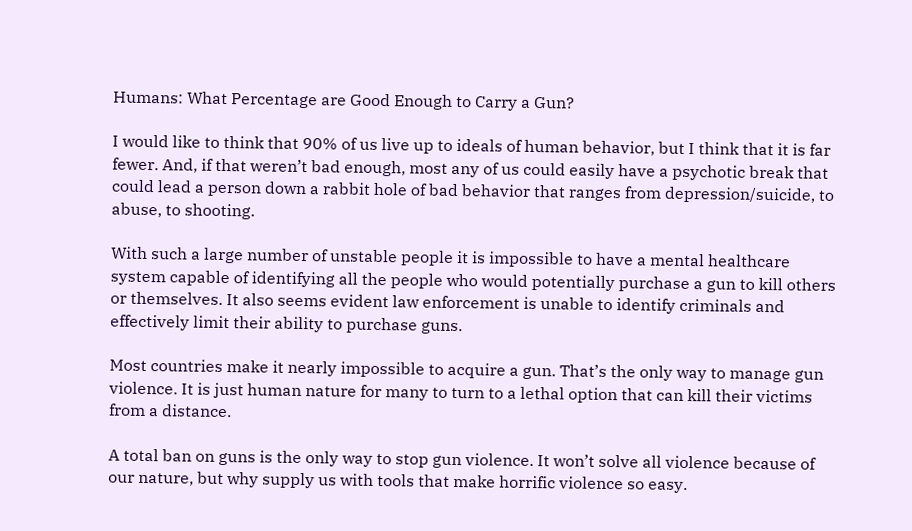Humans: What Percentage are Good Enough to Carry a Gun?

I would like to think that 90% of us live up to ideals of human behavior, but I think that it is far fewer. And, if that weren’t bad enough, most any of us could easily have a psychotic break that could lead a person down a rabbit hole of bad behavior that ranges from depression/suicide, to abuse, to shooting.

With such a large number of unstable people it is impossible to have a mental healthcare system capable of identifying all the people who would potentially purchase a gun to kill others or themselves. It also seems evident law enforcement is unable to identify criminals and effectively limit their ability to purchase guns.

Most countries make it nearly impossible to acquire a gun. That’s the only way to manage gun violence. It is just human nature for many to turn to a lethal option that can kill their victims from a distance.

A total ban on guns is the only way to stop gun violence. It won’t solve all violence because of our nature, but why supply us with tools that make horrific violence so easy.